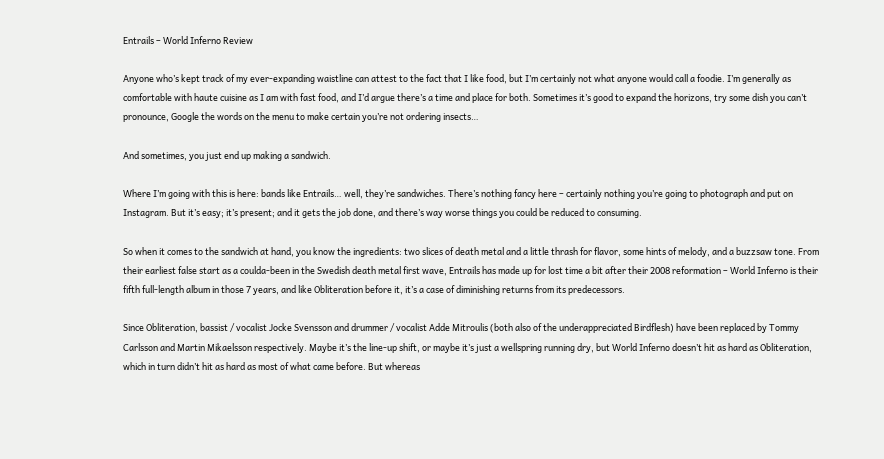Entrails – World Inferno Review

Anyone who’s kept track of my ever-expanding waistline can attest to the fact that I like food, but I’m certainly not what anyone would call a foodie. I’m generally as comfortable with haute cuisine as I am with fast food, and I’d argue there’s a time and place for both. Sometimes it’s good to expand the horizons, try some dish you can’t pronounce, Google the words on the menu to make certain you’re not ordering insects…

And sometimes, you just end up making a sandwich.

Where I’m going with this is here: bands like Entrails… well, they’re sandwiches. There’s nothing fancy here – certainly nothing you’re going to photograph and put on Instagram. But it’s easy; it’s present; and it gets the job done, and there’s way worse things you could be reduced to consuming.

So when it comes to the sandwich at hand, you know the ingredients: two slices of death metal and a little thrash for flavor, some hints of melody, and a buzzsaw tone. From their earliest false start as a coulda-been in the Swedish death metal first wave, Entrails has made up for lost time a bit after their 2008 reformation – World Inferno is their fifth full-length album in those 7 years, and like Obliteration before it, it’s a case of diminishing returns from its predecessors.

Since Obliteration, bassist / vocalist Jocke Svensson and drummer / vocalist Adde Mitroulis (both also of the underappreciated Birdflesh) have been replaced by Tommy Carlsson and Martin Mikaelsson respectively. Maybe it’s the line-up shift, or maybe it’s just a wellspring running dry, but World Inferno doesn’t hit as hard as Obliteration, which in turn didn’t hit as hard as most of what came before. But whereas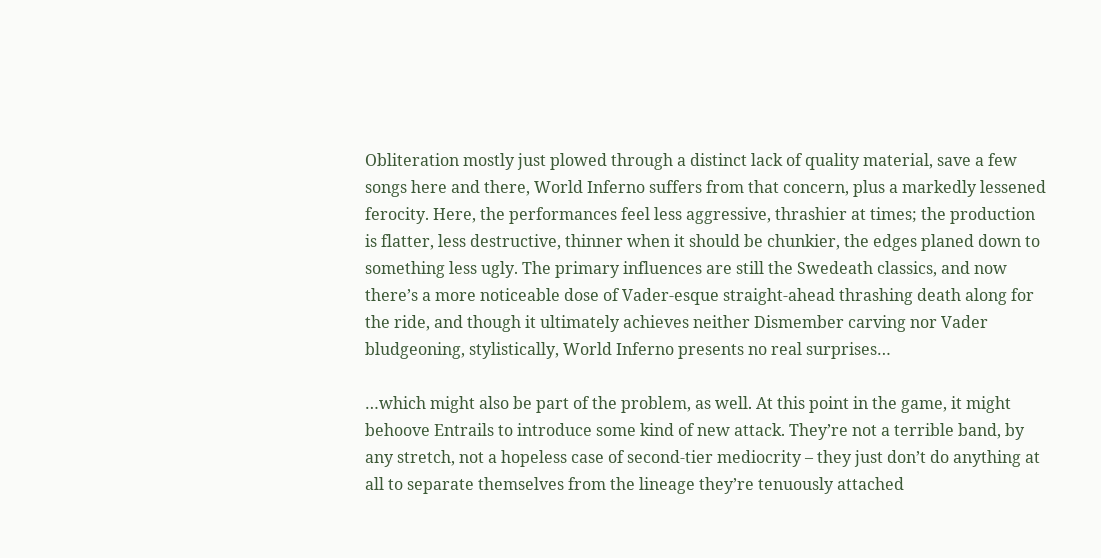Obliteration mostly just plowed through a distinct lack of quality material, save a few songs here and there, World Inferno suffers from that concern, plus a markedly lessened ferocity. Here, the performances feel less aggressive, thrashier at times; the production is flatter, less destructive, thinner when it should be chunkier, the edges planed down to something less ugly. The primary influences are still the Swedeath classics, and now there’s a more noticeable dose of Vader-esque straight-ahead thrashing death along for the ride, and though it ultimately achieves neither Dismember carving nor Vader bludgeoning, stylistically, World Inferno presents no real surprises…

…which might also be part of the problem, as well. At this point in the game, it might behoove Entrails to introduce some kind of new attack. They’re not a terrible band, by any stretch, not a hopeless case of second-tier mediocrity – they just don’t do anything at all to separate themselves from the lineage they’re tenuously attached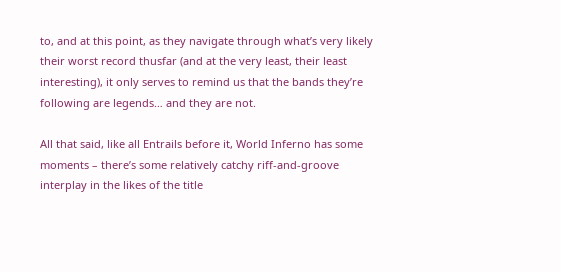to, and at this point, as they navigate through what’s very likely their worst record thusfar (and at the very least, their least interesting), it only serves to remind us that the bands they’re following are legends… and they are not.

All that said, like all Entrails before it, World Inferno has some moments – there’s some relatively catchy riff-and-groove interplay in the likes of the title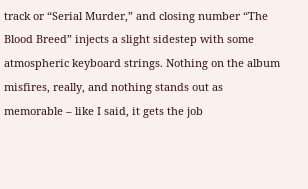track or “Serial Murder,” and closing number “The Blood Breed” injects a slight sidestep with some atmospheric keyboard strings. Nothing on the album misfires, really, and nothing stands out as memorable – like I said, it gets the job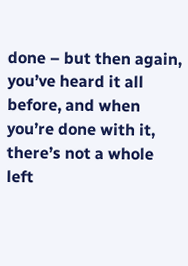done – but then again, you’ve heard it all before, and when you’re done with it, there’s not a whole left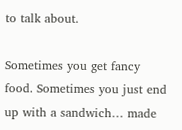to talk about.

Sometimes you get fancy food. Sometimes you just end up with a sandwich… made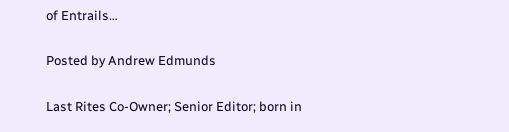of Entrails…

Posted by Andrew Edmunds

Last Rites Co-Owner; Senior Editor; born in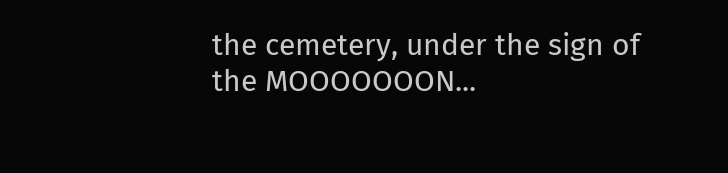the cemetery, under the sign of the MOOOOOOON...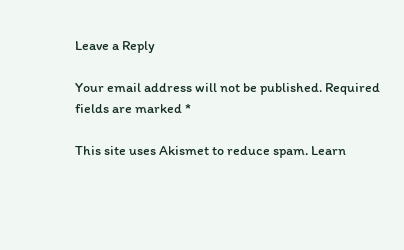Leave a Reply

Your email address will not be published. Required fields are marked *

This site uses Akismet to reduce spam. Learn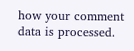how your comment data is processed.